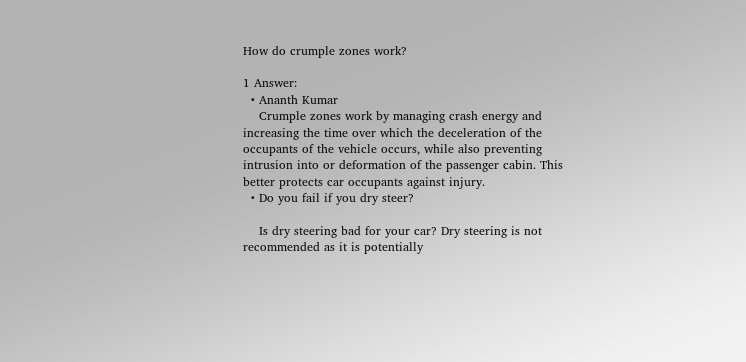How do crumple zones work?

1 Answer:
  • Ananth Kumar
    Crumple zones work by managing crash energy and increasing the time over which the deceleration of the occupants of the vehicle occurs, while also preventing intrusion into or deformation of the passenger cabin. This better protects car occupants against injury.
  • Do you fail if you dry steer?

    Is dry steering bad for your car? Dry steering is not recommended as it is potentially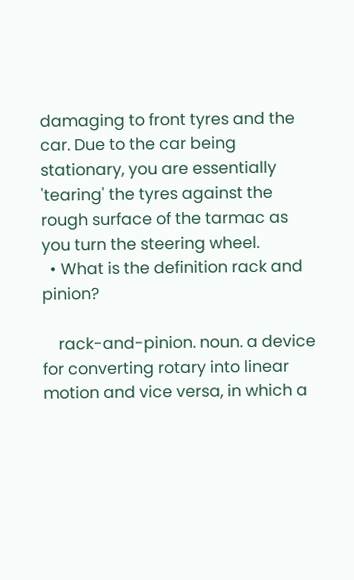damaging to front tyres and the car. Due to the car being stationary, you are essentially 'tearing' the tyres against the rough surface of the tarmac as you turn the steering wheel.
  • What is the definition rack and pinion?

    rack-and-pinion. noun. a device for converting rotary into linear motion and vice versa, in which a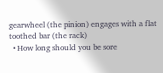gearwheel (the pinion) engages with a flat toothed bar (the rack)
  • How long should you be sore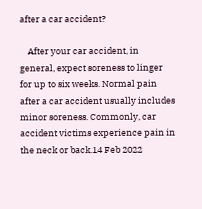after a car accident?

    After your car accident, in general, expect soreness to linger for up to six weeks. Normal pain after a car accident usually includes minor soreness. Commonly, car accident victims experience pain in the neck or back.14 Feb 2022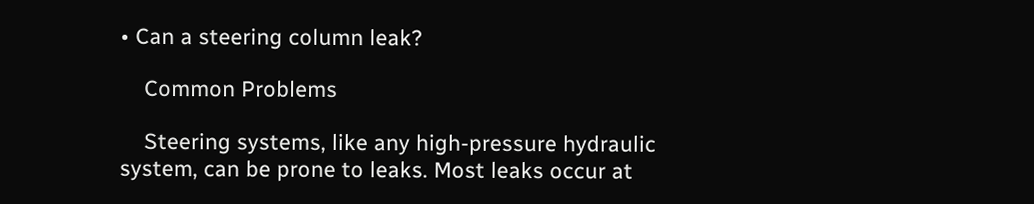• Can a steering column leak?

    Common Problems

    Steering systems, like any high-pressure hydraulic system, can be prone to leaks. Most leaks occur at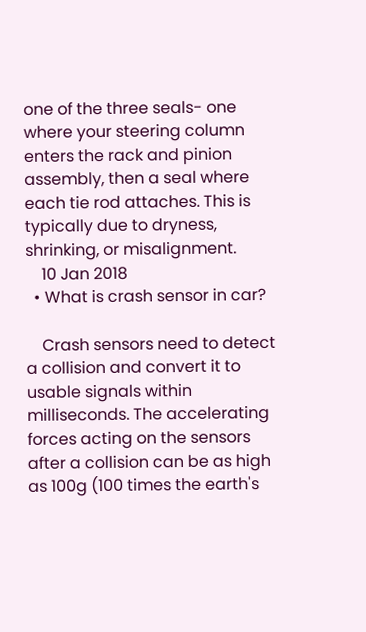one of the three seals- one where your steering column enters the rack and pinion assembly, then a seal where each tie rod attaches. This is typically due to dryness, shrinking, or misalignment.
    10 Jan 2018
  • What is crash sensor in car?

    Crash sensors need to detect a collision and convert it to usable signals within milliseconds. The accelerating forces acting on the sensors after a collision can be as high as 100g (100 times the earth's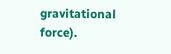gravitational force).